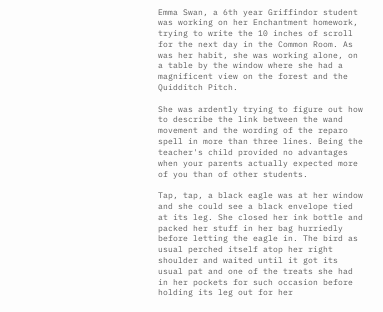Emma Swan, a 6th year Griffindor student was working on her Enchantment homework, trying to write the 10 inches of scroll for the next day in the Common Room. As was her habit, she was working alone, on a table by the window where she had a magnificent view on the forest and the Quidditch Pitch.

She was ardently trying to figure out how to describe the link between the wand movement and the wording of the reparo spell in more than three lines. Being the teacher's child provided no advantages when your parents actually expected more of you than of other students.

Tap, tap, a black eagle was at her window and she could see a black envelope tied at its leg. She closed her ink bottle and packed her stuff in her bag hurriedly before letting the eagle in. The bird as usual perched itself atop her right shoulder and waited until it got its usual pat and one of the treats she had in her pockets for such occasion before holding its leg out for her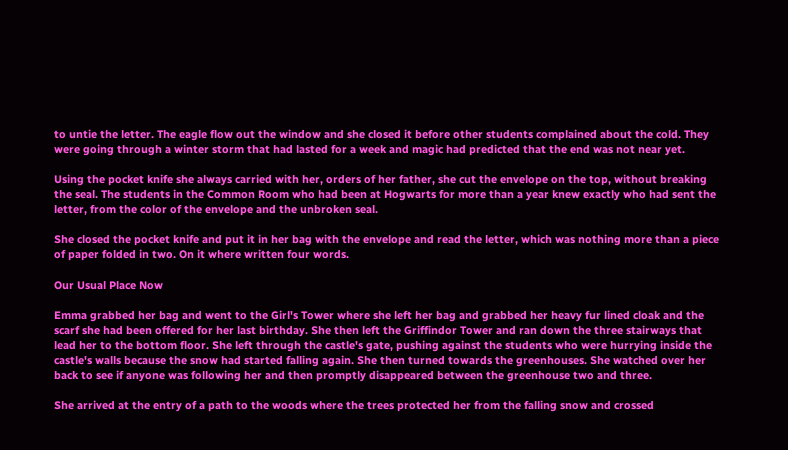to untie the letter. The eagle flow out the window and she closed it before other students complained about the cold. They were going through a winter storm that had lasted for a week and magic had predicted that the end was not near yet.

Using the pocket knife she always carried with her, orders of her father, she cut the envelope on the top, without breaking the seal. The students in the Common Room who had been at Hogwarts for more than a year knew exactly who had sent the letter, from the color of the envelope and the unbroken seal.

She closed the pocket knife and put it in her bag with the envelope and read the letter, which was nothing more than a piece of paper folded in two. On it where written four words.

Our Usual Place Now

Emma grabbed her bag and went to the Girl's Tower where she left her bag and grabbed her heavy fur lined cloak and the scarf she had been offered for her last birthday. She then left the Griffindor Tower and ran down the three stairways that lead her to the bottom floor. She left through the castle's gate, pushing against the students who were hurrying inside the castle's walls because the snow had started falling again. She then turned towards the greenhouses. She watched over her back to see if anyone was following her and then promptly disappeared between the greenhouse two and three.

She arrived at the entry of a path to the woods where the trees protected her from the falling snow and crossed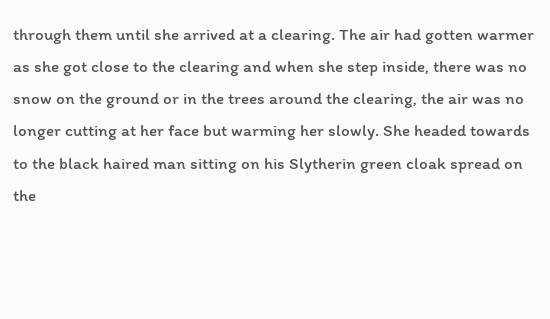through them until she arrived at a clearing. The air had gotten warmer as she got close to the clearing and when she step inside, there was no snow on the ground or in the trees around the clearing, the air was no longer cutting at her face but warming her slowly. She headed towards to the black haired man sitting on his Slytherin green cloak spread on the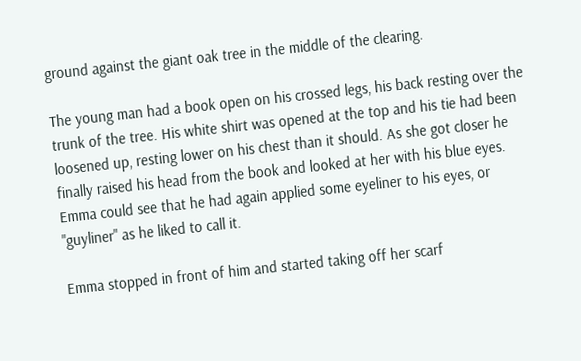ground against the giant oak tree in the middle of the clearing.

The young man had a book open on his crossed legs, his back resting over the trunk of the tree. His white shirt was opened at the top and his tie had been loosened up, resting lower on his chest than it should. As she got closer he finally raised his head from the book and looked at her with his blue eyes. Emma could see that he had again applied some eyeliner to his eyes, or "guyliner" as he liked to call it.

Emma stopped in front of him and started taking off her scarf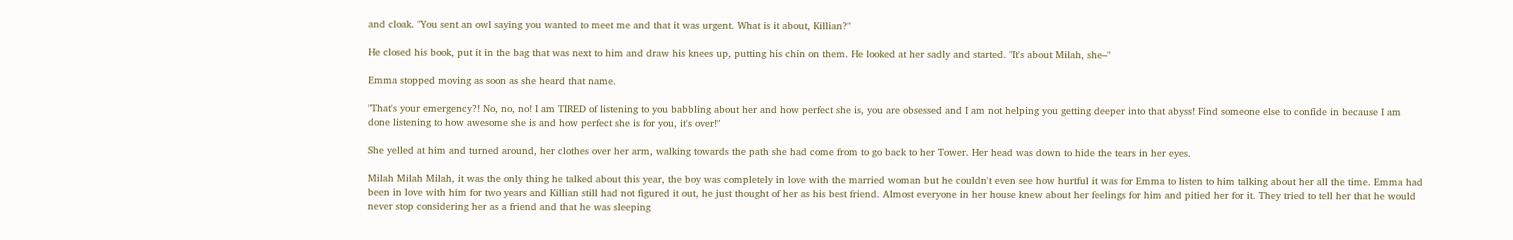and cloak. "You sent an owl saying you wanted to meet me and that it was urgent. What is it about, Killian?"

He closed his book, put it in the bag that was next to him and draw his knees up, putting his chin on them. He looked at her sadly and started. "It's about Milah, she–"

Emma stopped moving as soon as she heard that name.

"That's your emergency?! No, no, no! I am TIRED of listening to you babbling about her and how perfect she is, you are obsessed and I am not helping you getting deeper into that abyss! Find someone else to confide in because I am done listening to how awesome she is and how perfect she is for you, it's over!"

She yelled at him and turned around, her clothes over her arm, walking towards the path she had come from to go back to her Tower. Her head was down to hide the tears in her eyes.

Milah Milah Milah, it was the only thing he talked about this year, the boy was completely in love with the married woman but he couldn't even see how hurtful it was for Emma to listen to him talking about her all the time. Emma had been in love with him for two years and Killian still had not figured it out, he just thought of her as his best friend. Almost everyone in her house knew about her feelings for him and pitied her for it. They tried to tell her that he would never stop considering her as a friend and that he was sleeping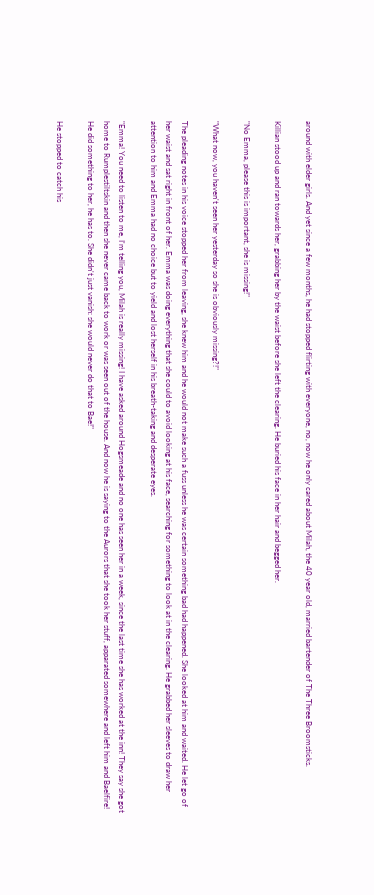around with elder girls. And yet since a few months, he had stopped flirting with everyone, no, now he only cared about Milah, the 40 year old, married bartender of The Three Broomsticks.

Killian stood up and ran towards her, grabbing her by the waist before she left the clearing. He buried his face in her hair and begged her.

"No Emma, please this is important, she is missing!"

"What now, you haven't seen her yesterday so she is obviously missing?!"

The pleading notes in his voice stopped her from leaving, she knew him and he would not make such a fuss unless he was certain something bad had happened. She looked at him and waited. He let go of her waist and sat right in front of her. Emma was doing everything that she could to avoid looking at his face, searching for something to look at in the clearing. He grabbed her sleeves to draw her attention to him and Emma had no choice but to yield and lost herself in his breath-taking and desperate eyes.

"Emma! You need to listen to me, I'm telling you, Milah is really missing! I have asked around Hogsmeade and no one has seen her in a week, since the last time she has worked at the inn! They say she got home to Rumplestiltskin and then she never came back to work or was seen out of the house. And now he is saying to the Aurors that she took her stuff, apparated somewhere and left him and Baelfire! He did something to her, he has to. She didn't just vanish: she would never do that to Bae!"

He stopped to catch his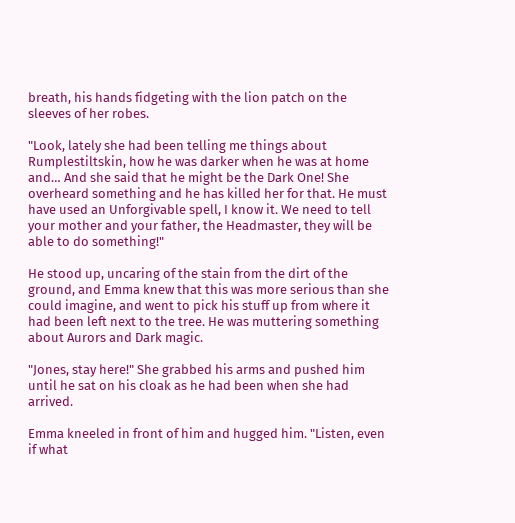breath, his hands fidgeting with the lion patch on the sleeves of her robes.

"Look, lately she had been telling me things about Rumplestiltskin, how he was darker when he was at home and… And she said that he might be the Dark One! She overheard something and he has killed her for that. He must have used an Unforgivable spell, I know it. We need to tell your mother and your father, the Headmaster, they will be able to do something!"

He stood up, uncaring of the stain from the dirt of the ground, and Emma knew that this was more serious than she could imagine, and went to pick his stuff up from where it had been left next to the tree. He was muttering something about Aurors and Dark magic.

"Jones, stay here!" She grabbed his arms and pushed him until he sat on his cloak as he had been when she had arrived.

Emma kneeled in front of him and hugged him. "Listen, even if what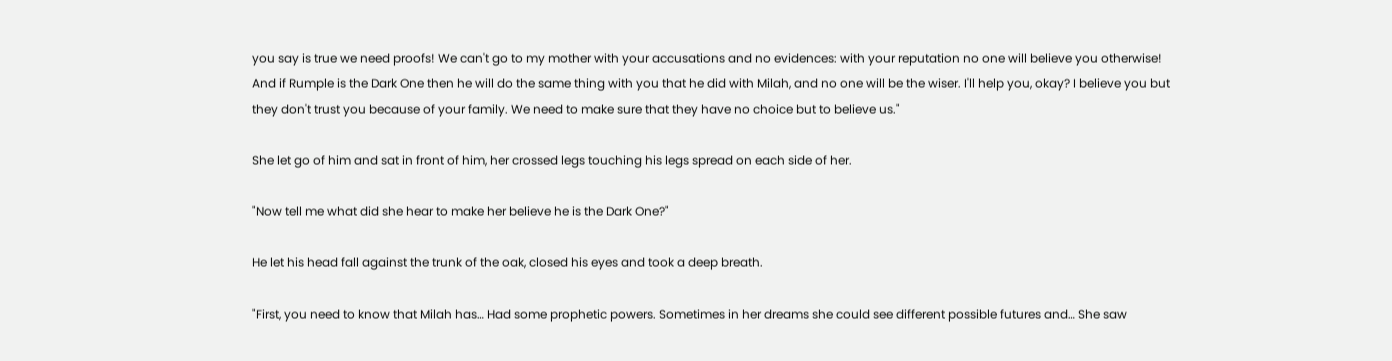you say is true we need proofs! We can't go to my mother with your accusations and no evidences: with your reputation no one will believe you otherwise! And if Rumple is the Dark One then he will do the same thing with you that he did with Milah, and no one will be the wiser. I'll help you, okay? I believe you but they don't trust you because of your family. We need to make sure that they have no choice but to believe us."

She let go of him and sat in front of him, her crossed legs touching his legs spread on each side of her.

"Now tell me what did she hear to make her believe he is the Dark One?"

He let his head fall against the trunk of the oak, closed his eyes and took a deep breath.

"First, you need to know that Milah has… Had some prophetic powers. Sometimes in her dreams she could see different possible futures and… She saw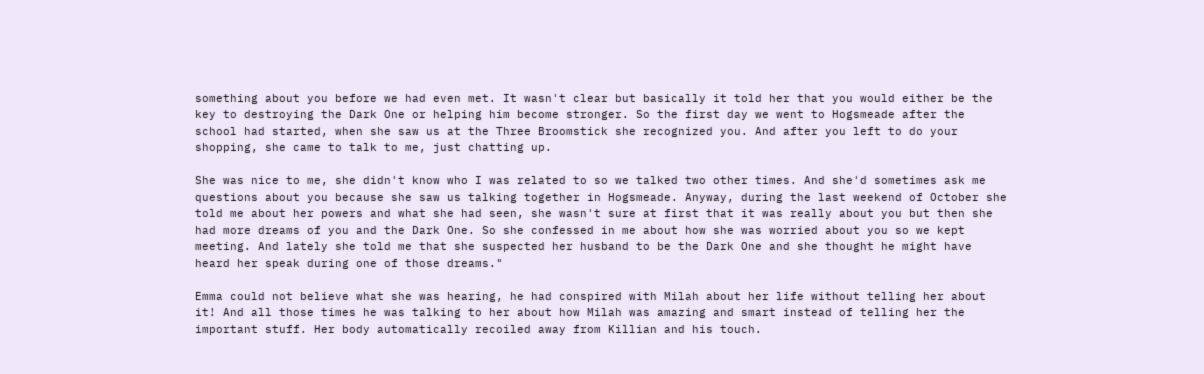something about you before we had even met. It wasn't clear but basically it told her that you would either be the key to destroying the Dark One or helping him become stronger. So the first day we went to Hogsmeade after the school had started, when she saw us at the Three Broomstick she recognized you. And after you left to do your shopping, she came to talk to me, just chatting up.

She was nice to me, she didn't know who I was related to so we talked two other times. And she'd sometimes ask me questions about you because she saw us talking together in Hogsmeade. Anyway, during the last weekend of October she told me about her powers and what she had seen, she wasn't sure at first that it was really about you but then she had more dreams of you and the Dark One. So she confessed in me about how she was worried about you so we kept meeting. And lately she told me that she suspected her husband to be the Dark One and she thought he might have heard her speak during one of those dreams."

Emma could not believe what she was hearing, he had conspired with Milah about her life without telling her about it! And all those times he was talking to her about how Milah was amazing and smart instead of telling her the important stuff. Her body automatically recoiled away from Killian and his touch.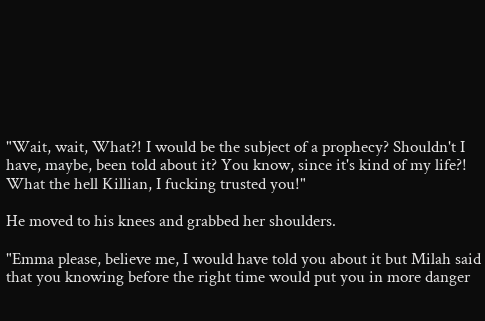"Wait, wait, What?! I would be the subject of a prophecy? Shouldn't I have, maybe, been told about it? You know, since it's kind of my life?! What the hell Killian, I fucking trusted you!"

He moved to his knees and grabbed her shoulders.

"Emma please, believe me, I would have told you about it but Milah said that you knowing before the right time would put you in more danger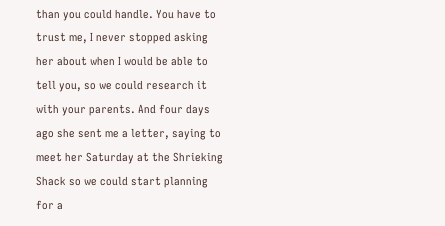than you could handle. You have to trust me, I never stopped asking her about when I would be able to tell you, so we could research it with your parents. And four days ago she sent me a letter, saying to meet her Saturday at the Shrieking Shack so we could start planning for a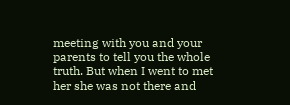meeting with you and your parents to tell you the whole truth. But when I went to met her she was not there and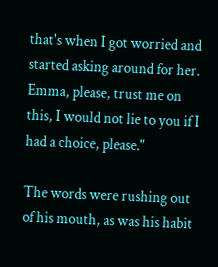that's when I got worried and started asking around for her. Emma, please, trust me on this, I would not lie to you if I had a choice, please."

The words were rushing out of his mouth, as was his habit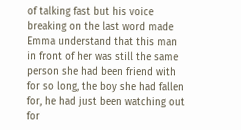of talking fast but his voice breaking on the last word made Emma understand that this man in front of her was still the same person she had been friend with for so long, the boy she had fallen for, he had just been watching out for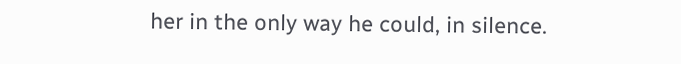her in the only way he could, in silence.